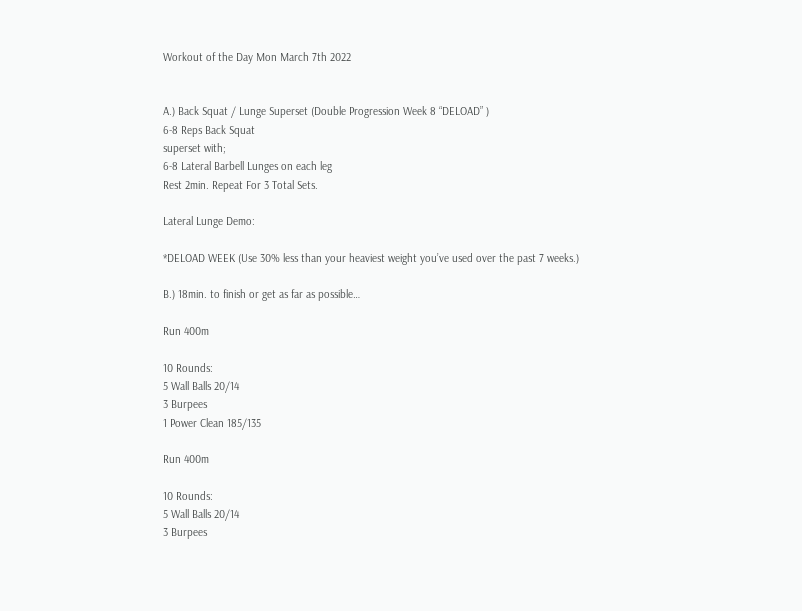Workout of the Day Mon March 7th 2022


A.) Back Squat / Lunge Superset (Double Progression Week 8 “DELOAD” )
6-8 Reps Back Squat
superset with;
6-8 Lateral Barbell Lunges on each leg
Rest 2min. Repeat For 3 Total Sets.

Lateral Lunge Demo:

*DELOAD WEEK (Use 30% less than your heaviest weight you’ve used over the past 7 weeks.)

B.) 18min. to finish or get as far as possible…

Run 400m

10 Rounds:
5 Wall Balls 20/14
3 Burpees
1 Power Clean 185/135

Run 400m

10 Rounds:
5 Wall Balls 20/14
3 Burpees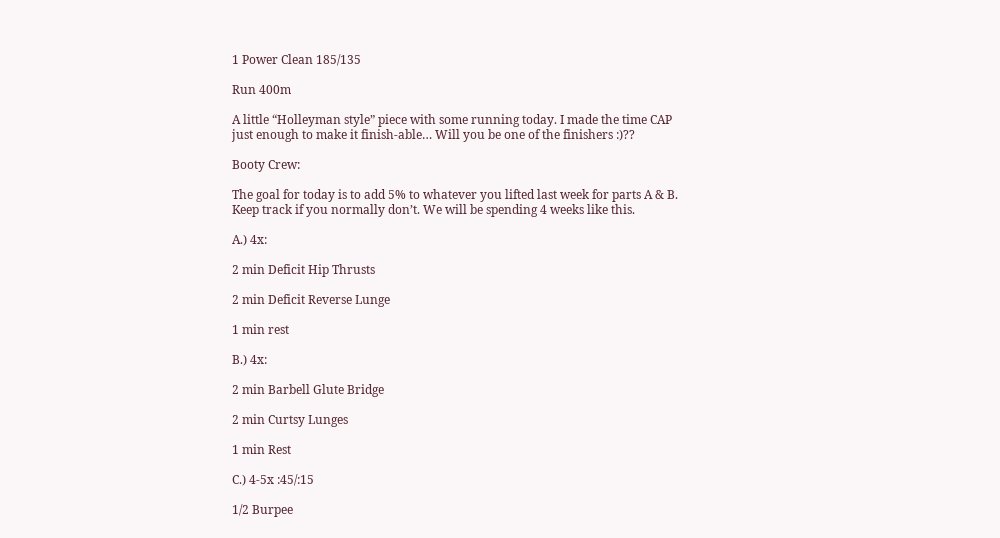1 Power Clean 185/135

Run 400m

A little “Holleyman style” piece with some running today. I made the time CAP just enough to make it finish-able… Will you be one of the finishers :)??

Booty Crew:

The goal for today is to add 5% to whatever you lifted last week for parts A & B.  Keep track if you normally don’t. We will be spending 4 weeks like this.

A.) 4x:

2 min Deficit Hip Thrusts

2 min Deficit Reverse Lunge

1 min rest

B.) 4x:

2 min Barbell Glute Bridge

2 min Curtsy Lunges

1 min Rest

C.) 4-5x :45/:15

1/2 Burpee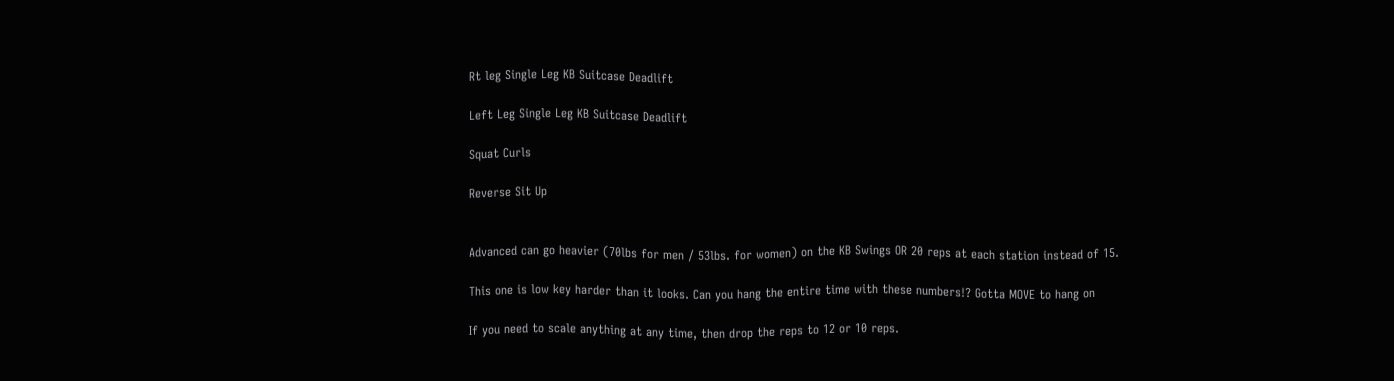Rt leg Single Leg KB Suitcase Deadlift

Left Leg Single Leg KB Suitcase Deadlift

Squat Curls

Reverse Sit Up


Advanced can go heavier (70lbs for men / 53lbs. for women) on the KB Swings OR 20 reps at each station instead of 15.

This one is low key harder than it looks. Can you hang the entire time with these numbers!? Gotta MOVE to hang on

If you need to scale anything at any time, then drop the reps to 12 or 10 reps.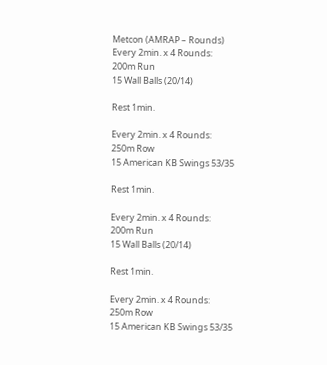Metcon (AMRAP – Rounds)
Every 2min. x 4 Rounds:
200m Run
15 Wall Balls (20/14)

Rest 1min.

Every 2min. x 4 Rounds:
250m Row
15 American KB Swings 53/35

Rest 1min.

Every 2min. x 4 Rounds:
200m Run
15 Wall Balls (20/14)

Rest 1min.

Every 2min. x 4 Rounds:
250m Row
15 American KB Swings 53/35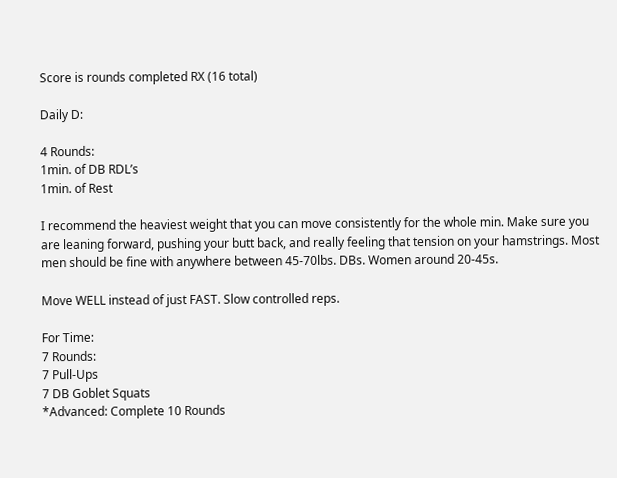Score is rounds completed RX (16 total)

Daily D:

4 Rounds:
1min. of DB RDL’s
1min. of Rest

I recommend the heaviest weight that you can move consistently for the whole min. Make sure you are leaning forward, pushing your butt back, and really feeling that tension on your hamstrings. Most men should be fine with anywhere between 45-70lbs. DBs. Women around 20-45s.

Move WELL instead of just FAST. Slow controlled reps.

For Time:
7 Rounds:
7 Pull-Ups
7 DB Goblet Squats
*Advanced: Complete 10 Rounds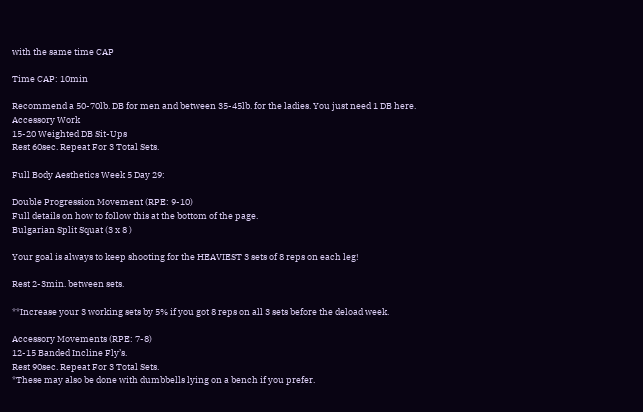with the same time CAP

Time CAP: 10min

Recommend a 50-70lb. DB for men and between 35-45lb. for the ladies. You just need 1 DB here.
Accessory Work
15-20 Weighted DB Sit-Ups
Rest 60sec. Repeat For 3 Total Sets.

Full Body Aesthetics Week 5 Day 29:

Double Progression Movement (RPE: 9-10)
Full details on how to follow this at the bottom of the page.
Bulgarian Split Squat (3 x 8 )

Your goal is always to keep shooting for the HEAVIEST 3 sets of 8 reps on each leg!

Rest 2-3min. between sets.

**Increase your 3 working sets by 5% if you got 8 reps on all 3 sets before the deload week.

Accessory Movements (RPE: 7-8)
12-15 Banded Incline Fly’s.
Rest 90sec. Repeat For 3 Total Sets.
*These may also be done with dumbbells lying on a bench if you prefer.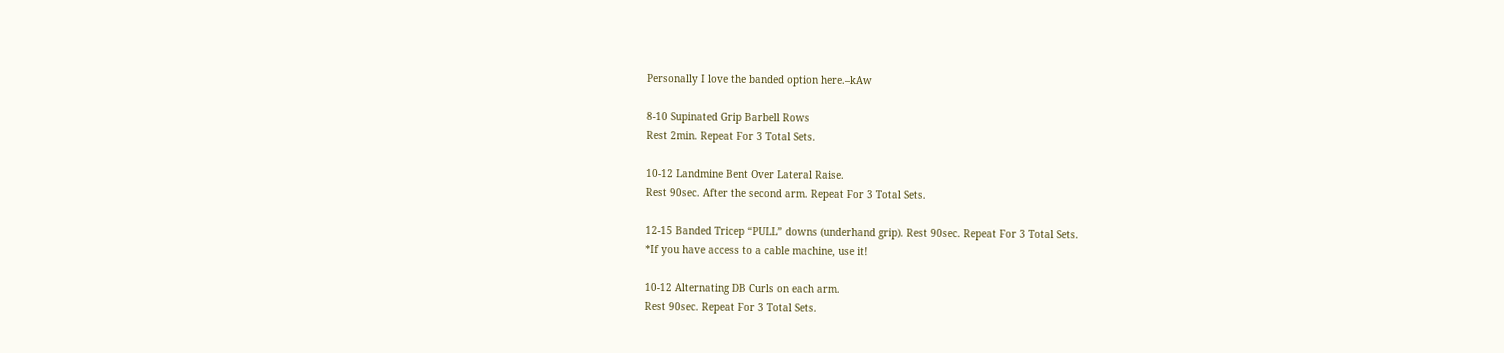Personally I love the banded option here.–kAw

8-10 Supinated Grip Barbell Rows
Rest 2min. Repeat For 3 Total Sets.

10-12 Landmine Bent Over Lateral Raise.
Rest 90sec. After the second arm. Repeat For 3 Total Sets.

12-15 Banded Tricep “PULL” downs (underhand grip). Rest 90sec. Repeat For 3 Total Sets.
*If you have access to a cable machine, use it!

10-12 Alternating DB Curls on each arm.
Rest 90sec. Repeat For 3 Total Sets.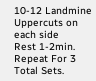10-12 Landmine Uppercuts on each side
Rest 1-2min. Repeat For 3 Total Sets.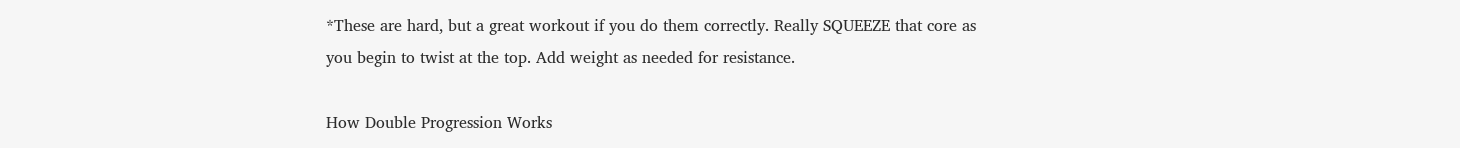*These are hard, but a great workout if you do them correctly. Really SQUEEZE that core as you begin to twist at the top. Add weight as needed for resistance.

How Double Progression Works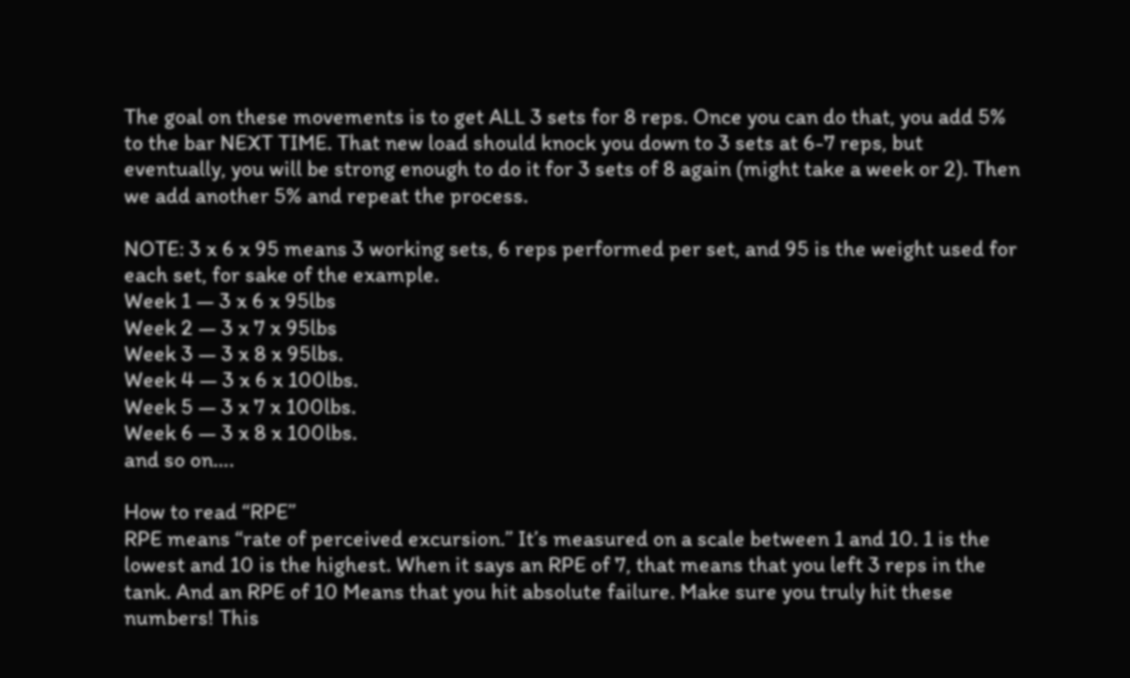The goal on these movements is to get ALL 3 sets for 8 reps. Once you can do that, you add 5% to the bar NEXT TIME. That new load should knock you down to 3 sets at 6-7 reps, but eventually, you will be strong enough to do it for 3 sets of 8 again (might take a week or 2). Then we add another 5% and repeat the process.

NOTE: 3 x 6 x 95 means 3 working sets, 6 reps performed per set, and 95 is the weight used for each set, for sake of the example.
Week 1 — 3 x 6 x 95lbs
Week 2 — 3 x 7 x 95lbs
Week 3 — 3 x 8 x 95lbs.
Week 4 — 3 x 6 x 100lbs.
Week 5 — 3 x 7 x 100lbs.
Week 6 — 3 x 8 x 100lbs.
and so on….

How to read “RPE”
RPE means “rate of perceived excursion.” It’s measured on a scale between 1 and 10. 1 is the lowest and 10 is the highest. When it says an RPE of 7, that means that you left 3 reps in the tank. And an RPE of 10 Means that you hit absolute failure. Make sure you truly hit these numbers! This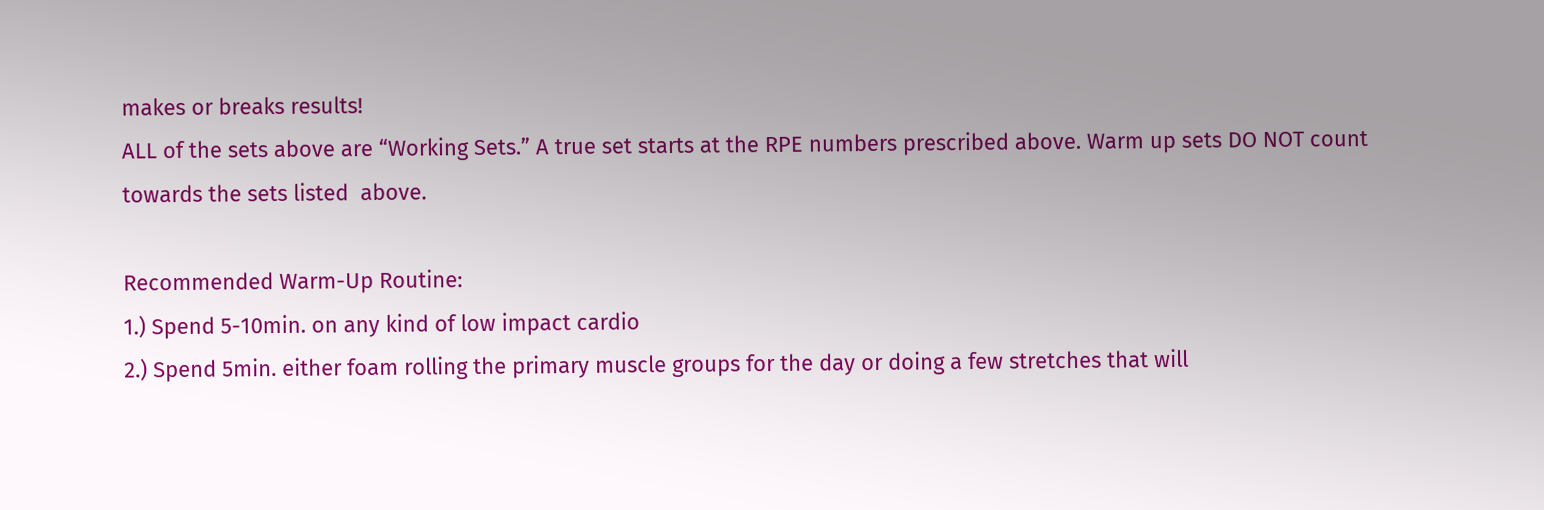makes or breaks results!
ALL of the sets above are “Working Sets.” A true set starts at the RPE numbers prescribed above. Warm up sets DO NOT count towards the sets listed  above.

Recommended Warm-Up Routine:
1.) Spend 5-10min. on any kind of low impact cardio
2.) Spend 5min. either foam rolling the primary muscle groups for the day or doing a few stretches that will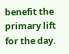benefit the primary lift for the day.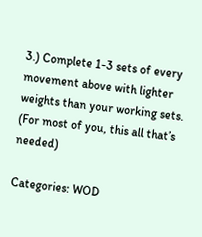3.) Complete 1-3 sets of every movement above with lighter weights than your working sets. (For most of you, this all that’s needed)

Categories: WOD